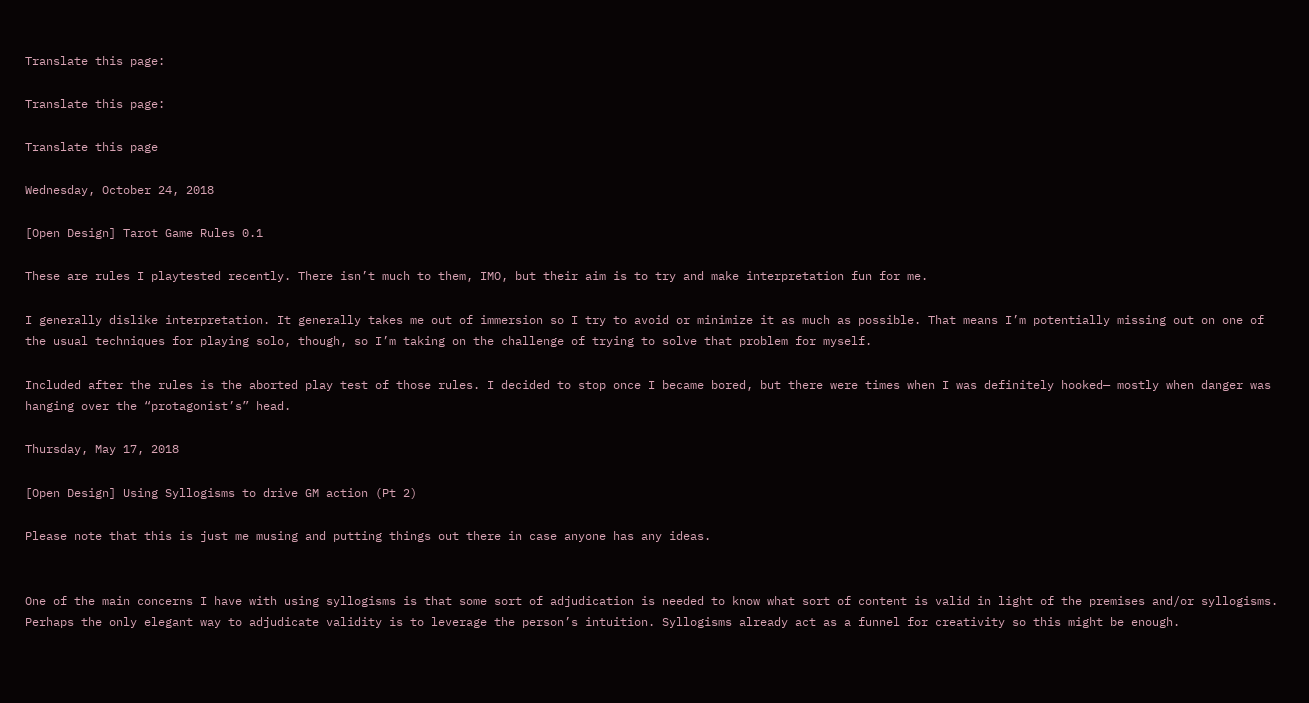Translate this page:

Translate this page:

Translate this page

Wednesday, October 24, 2018

[Open Design] Tarot Game Rules 0.1

These are rules I playtested recently. There isn’t much to them, IMO, but their aim is to try and make interpretation fun for me.

I generally dislike interpretation. It generally takes me out of immersion so I try to avoid or minimize it as much as possible. That means I’m potentially missing out on one of the usual techniques for playing solo, though, so I’m taking on the challenge of trying to solve that problem for myself.

Included after the rules is the aborted play test of those rules. I decided to stop once I became bored, but there were times when I was definitely hooked— mostly when danger was hanging over the “protagonist’s” head.

Thursday, May 17, 2018

[Open Design] Using Syllogisms to drive GM action (Pt 2)

Please note that this is just me musing and putting things out there in case anyone has any ideas.


One of the main concerns I have with using syllogisms is that some sort of adjudication is needed to know what sort of content is valid in light of the premises and/or syllogisms. Perhaps the only elegant way to adjudicate validity is to leverage the person’s intuition. Syllogisms already act as a funnel for creativity so this might be enough.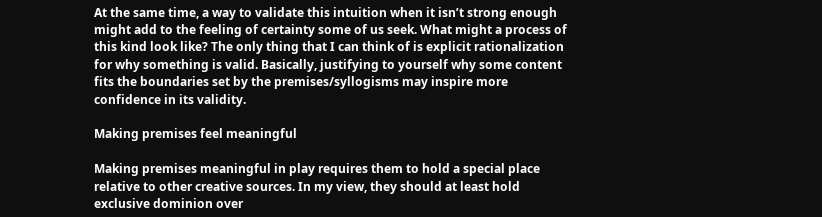At the same time, a way to validate this intuition when it isn’t strong enough might add to the feeling of certainty some of us seek. What might a process of this kind look like? The only thing that I can think of is explicit rationalization for why something is valid. Basically, justifying to yourself why some content fits the boundaries set by the premises/syllogisms may inspire more confidence in its validity.

Making premises feel meaningful

Making premises meaningful in play requires them to hold a special place relative to other creative sources. In my view, they should at least hold exclusive dominion over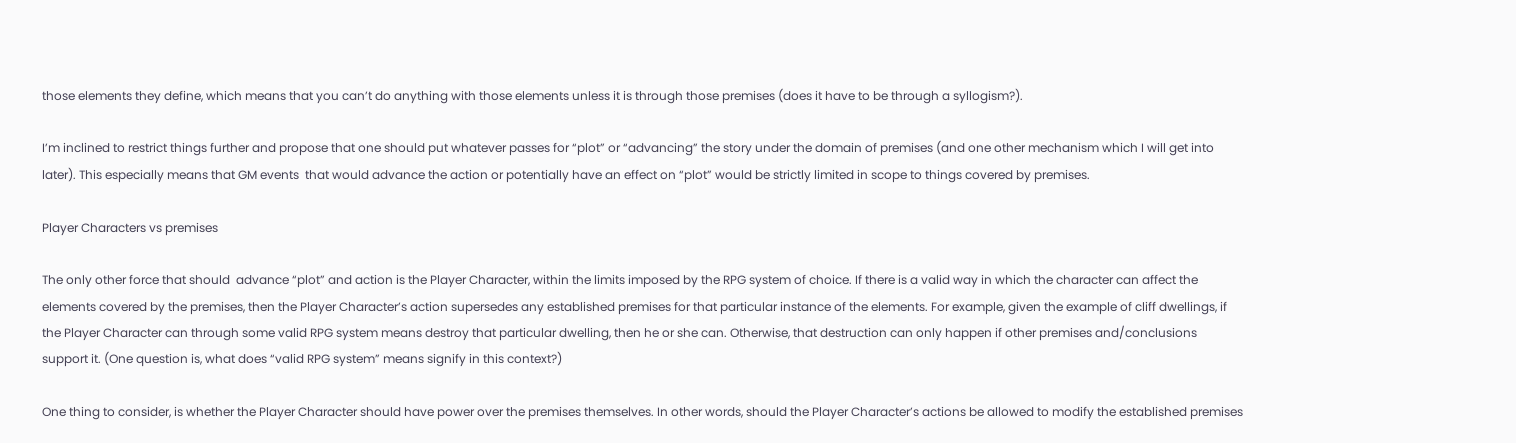those elements they define, which means that you can’t do anything with those elements unless it is through those premises (does it have to be through a syllogism?).

I’m inclined to restrict things further and propose that one should put whatever passes for “plot” or “advancing” the story under the domain of premises (and one other mechanism which I will get into later). This especially means that GM events  that would advance the action or potentially have an effect on “plot” would be strictly limited in scope to things covered by premises.

Player Characters vs premises

The only other force that should  advance “plot” and action is the Player Character, within the limits imposed by the RPG system of choice. If there is a valid way in which the character can affect the elements covered by the premises, then the Player Character’s action supersedes any established premises for that particular instance of the elements. For example, given the example of cliff dwellings, if the Player Character can through some valid RPG system means destroy that particular dwelling, then he or she can. Otherwise, that destruction can only happen if other premises and/conclusions support it. (One question is, what does “valid RPG system” means signify in this context?)

One thing to consider, is whether the Player Character should have power over the premises themselves. In other words, should the Player Character’s actions be allowed to modify the established premises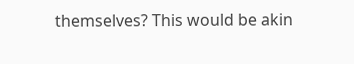themselves? This would be akin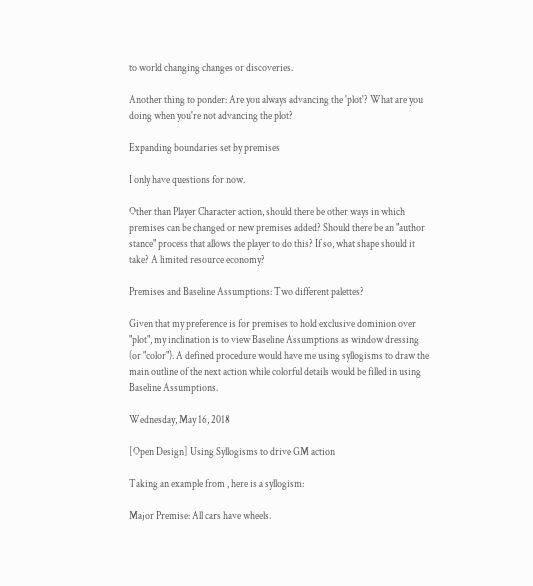to world changing changes or discoveries.

Another thing to ponder: Are you always advancing the 'plot'? What are you doing when you're not advancing the plot?

Expanding boundaries set by premises

I only have questions for now.

Other than Player Character action, should there be other ways in which premises can be changed or new premises added? Should there be an "author stance" process that allows the player to do this? If so, what shape should it take? A limited resource economy?

Premises and Baseline Assumptions: Two different palettes?

Given that my preference is for premises to hold exclusive dominion over "plot", my inclination is to view Baseline Assumptions as window dressing (or "color"). A defined procedure would have me using syllogisms to draw the main outline of the next action while colorful details would be filled in using Baseline Assumptions.

Wednesday, May 16, 2018

[Open Design] Using Syllogisms to drive GM action

Taking an example from , here is a syllogism:

Major Premise: All cars have wheels.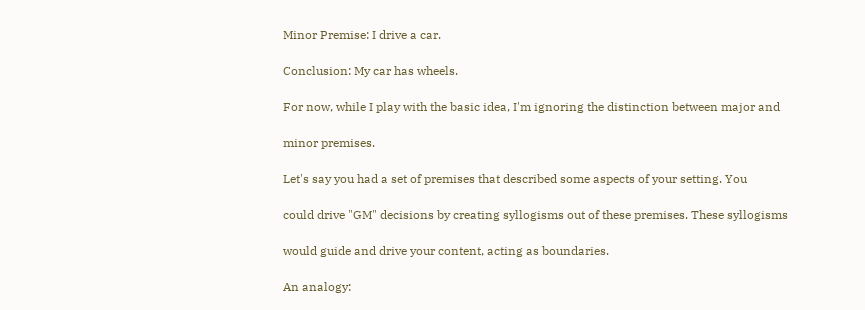Minor Premise: I drive a car.

Conclusion: My car has wheels.

For now, while I play with the basic idea, I'm ignoring the distinction between major and

minor premises.

Let's say you had a set of premises that described some aspects of your setting. You

could drive "GM" decisions by creating syllogisms out of these premises. These syllogisms

would guide and drive your content, acting as boundaries.

An analogy: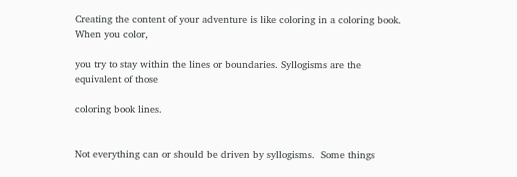Creating the content of your adventure is like coloring in a coloring book. When you color,

you try to stay within the lines or boundaries. Syllogisms are the equivalent of those

coloring book lines.


Not everything can or should be driven by syllogisms.  Some things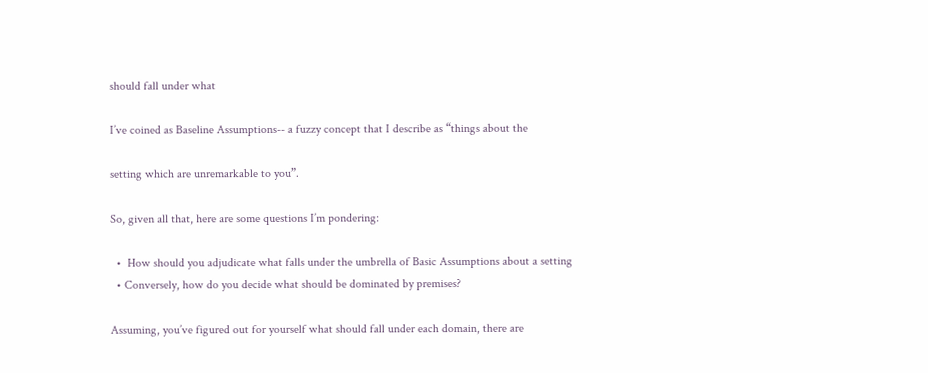should fall under what

I’ve coined as Baseline Assumptions-- a fuzzy concept that I describe as “things about the

setting which are unremarkable to you”.

So, given all that, here are some questions I’m pondering:

  •  How should you adjudicate what falls under the umbrella of Basic Assumptions about a setting
  • Conversely, how do you decide what should be dominated by premises?

Assuming, you’ve figured out for yourself what should fall under each domain, there are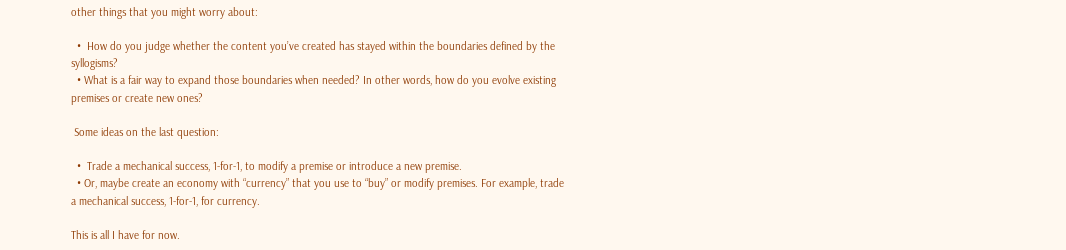other things that you might worry about:

  •  How do you judge whether the content you’ve created has stayed within the boundaries defined by the syllogisms?
  • What is a fair way to expand those boundaries when needed? In other words, how do you evolve existing premises or create new ones?

 Some ideas on the last question:

  •  Trade a mechanical success, 1-for-1, to modify a premise or introduce a new premise.
  • Or, maybe create an economy with “currency” that you use to “buy” or modify premises. For example, trade a mechanical success, 1-for-1, for currency.

This is all I have for now.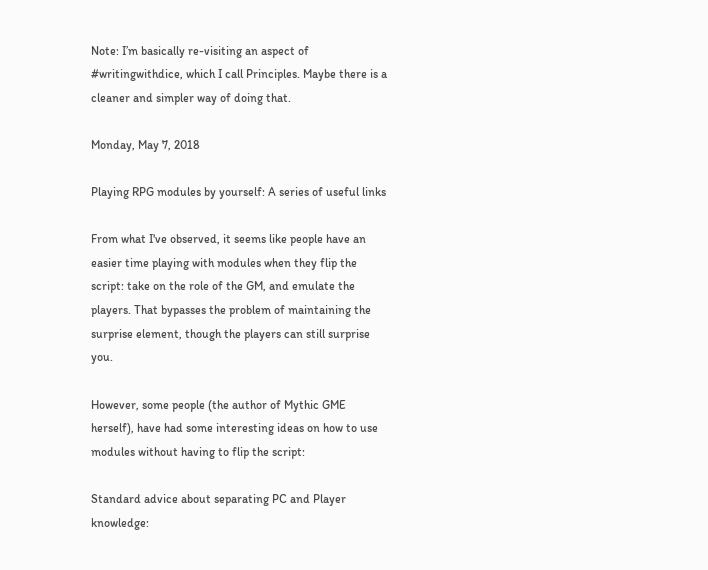Note: I’m basically re-visiting an aspect of #writingwithdice, which I call Principles. Maybe there is a cleaner and simpler way of doing that.

Monday, May 7, 2018

Playing RPG modules by yourself: A series of useful links

From what I've observed, it seems like people have an easier time playing with modules when they flip the script: take on the role of the GM, and emulate the players. That bypasses the problem of maintaining the surprise element, though the players can still surprise you.

However, some people (the author of Mythic GME herself), have had some interesting ideas on how to use modules without having to flip the script:

Standard advice about separating PC and Player knowledge: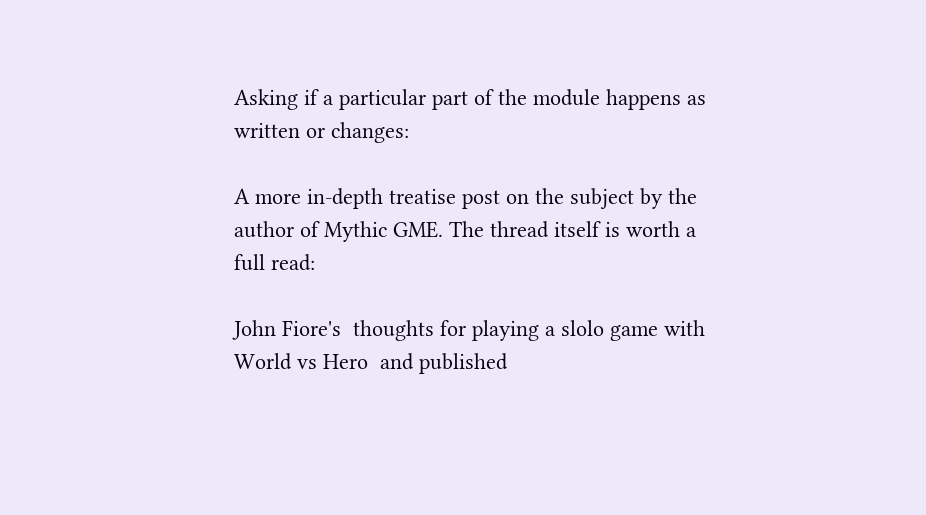Asking if a particular part of the module happens as written or changes:

A more in-depth treatise post on the subject by the author of Mythic GME. The thread itself is worth a full read:

John Fiore's  thoughts for playing a slolo game with World vs Hero  and published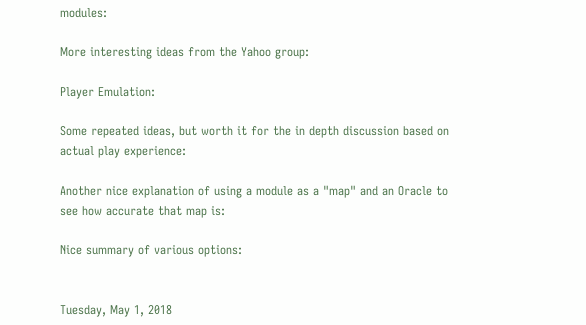modules:

More interesting ideas from the Yahoo group:

Player Emulation:

Some repeated ideas, but worth it for the in depth discussion based on actual play experience:

Another nice explanation of using a module as a "map" and an Oracle to see how accurate that map is:

Nice summary of various options:


Tuesday, May 1, 2018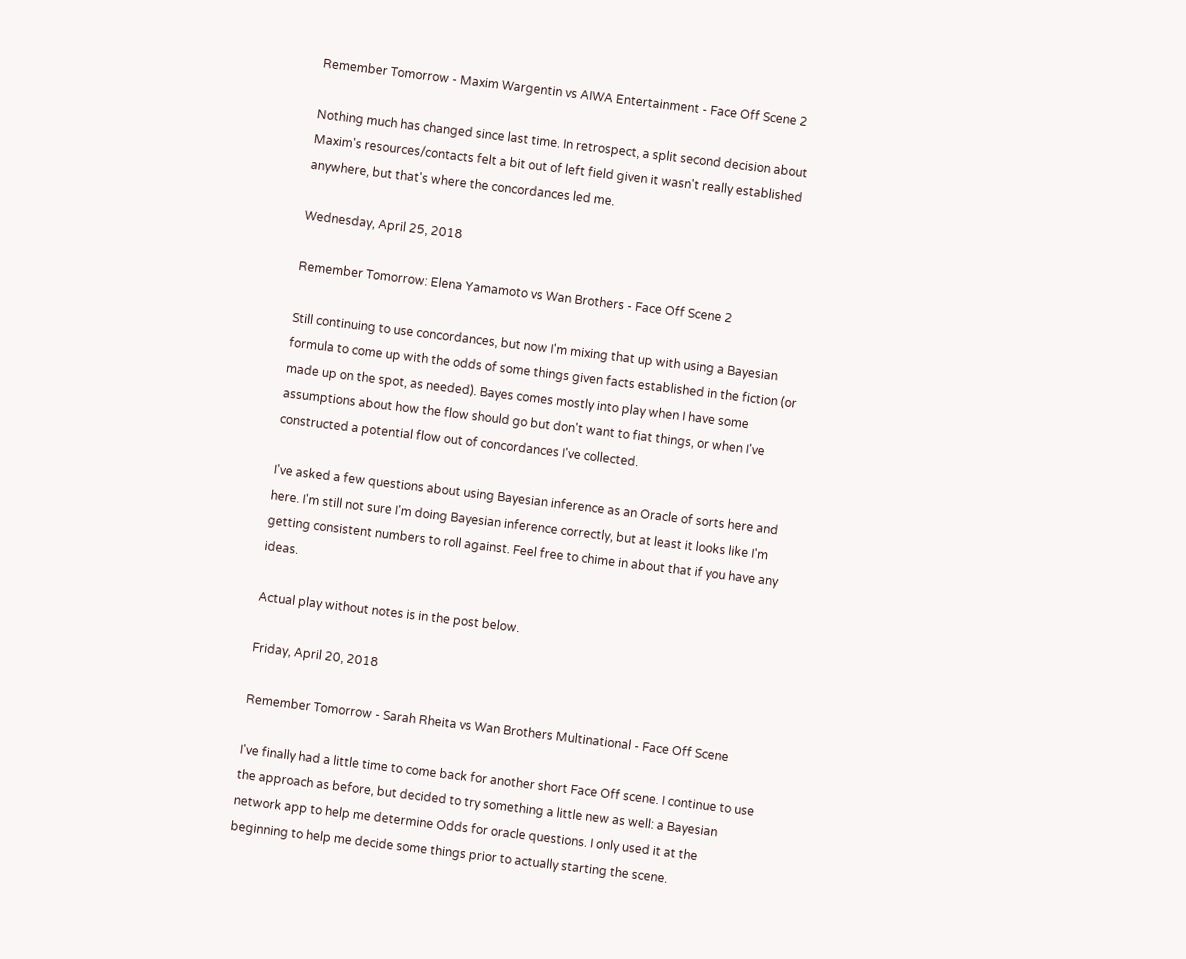Remember Tomorrow - Maxim Wargentin vs AIWA Entertainment - Face Off Scene 2

Nothing much has changed since last time. In retrospect, a split second decision about Maxim's resources/contacts felt a bit out of left field given it wasn't really established anywhere, but that's where the concordances led me.

Wednesday, April 25, 2018

Remember Tomorrow: Elena Yamamoto vs Wan Brothers - Face Off Scene 2

Still continuing to use concordances, but now I'm mixing that up with using a Bayesian formula to come up with the odds of some things given facts established in the fiction (or made up on the spot, as needed). Bayes comes mostly into play when I have some assumptions about how the flow should go but don't want to fiat things, or when I've constructed a potential flow out of concordances I've collected.

I've asked a few questions about using Bayesian inference as an Oracle of sorts here and here. I'm still not sure I'm doing Bayesian inference correctly, but at least it looks like I'm getting consistent numbers to roll against. Feel free to chime in about that if you have any ideas.

Actual play without notes is in the post below.

Friday, April 20, 2018

Remember Tomorrow - Sarah Rheita vs Wan Brothers Multinational - Face Off Scene

I've finally had a little time to come back for another short Face Off scene. I continue to use the approach as before, but decided to try something a little new as well: a Bayesian network app to help me determine Odds for oracle questions. I only used it at the beginning to help me decide some things prior to actually starting the scene.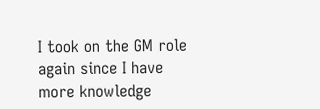I took on the GM role again since I have more knowledge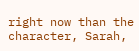right now than the character, Sarah,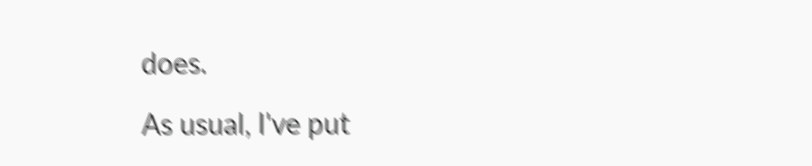does.

As usual, I've put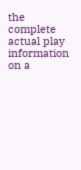the complete actual play information on a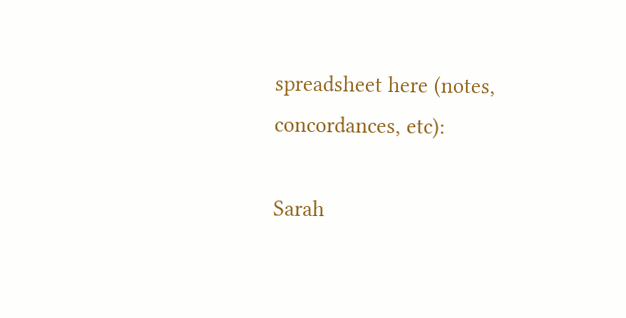spreadsheet here (notes, concordances, etc):

Sarah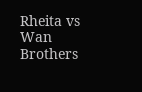Rheita vs Wan Brothers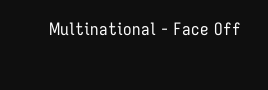Multinational - Face Off